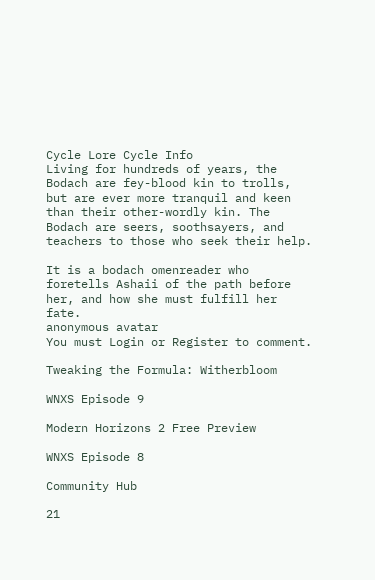Cycle Lore Cycle Info
Living for hundreds of years, the Bodach are fey-blood kin to trolls, but are ever more tranquil and keen than their other-wordly kin. The Bodach are seers, soothsayers, and teachers to those who seek their help.

It is a bodach omenreader who foretells Ashaii of the path before her, and how she must fulfill her fate.
anonymous avatar
You must Login or Register to comment.

Tweaking the Formula: Witherbloom

WNXS Episode 9

Modern Horizons 2 Free Preview

WNXS Episode 8

Community Hub

21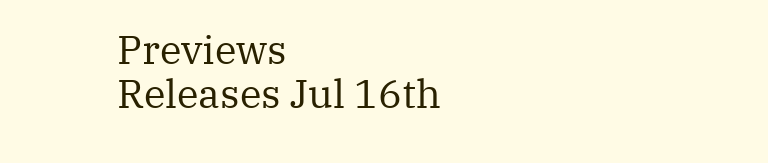Previews
Releases Jul 16th